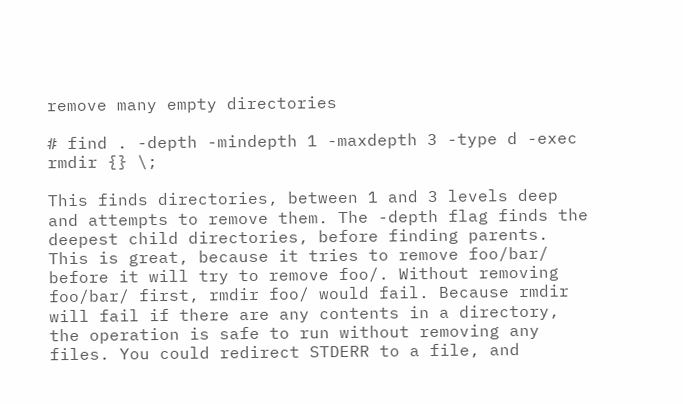remove many empty directories

# find . -depth -mindepth 1 -maxdepth 3 -type d -exec rmdir {} \;

This finds directories, between 1 and 3 levels deep and attempts to remove them. The -depth flag finds the deepest child directories, before finding parents. This is great, because it tries to remove foo/bar/ before it will try to remove foo/. Without removing foo/bar/ first, rmdir foo/ would fail. Because rmdir will fail if there are any contents in a directory, the operation is safe to run without removing any files. You could redirect STDERR to a file, and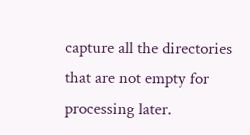capture all the directories that are not empty for processing later.